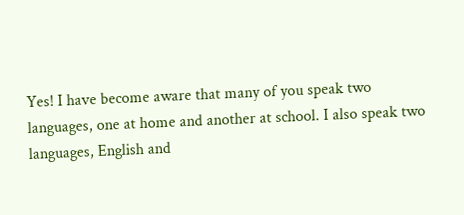Yes! I have become aware that many of you speak two languages, one at home and another at school. I also speak two languages, English and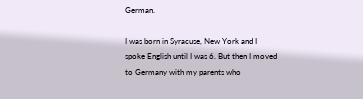German.

I was born in Syracuse, New York and I spoke English until I was 6. But then I moved to Germany with my parents who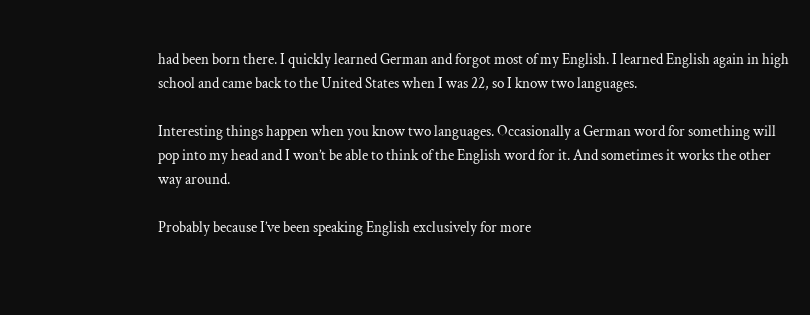had been born there. I quickly learned German and forgot most of my English. I learned English again in high school and came back to the United States when I was 22, so I know two languages.

Interesting things happen when you know two languages. Occasionally a German word for something will pop into my head and I won’t be able to think of the English word for it. And sometimes it works the other way around.

Probably because I’ve been speaking English exclusively for more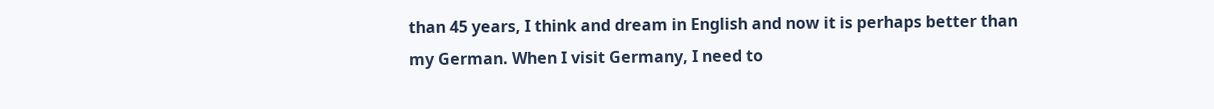than 45 years, I think and dream in English and now it is perhaps better than my German. When I visit Germany, I need to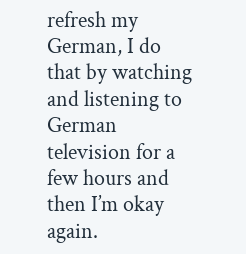refresh my German, I do that by watching and listening to German television for a few hours and then I’m okay again.